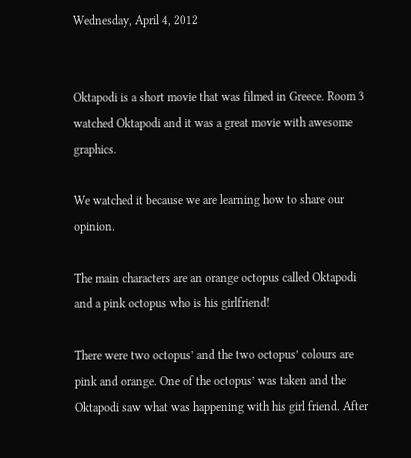Wednesday, April 4, 2012


Oktapodi is a short movie that was filmed in Greece. Room 3 watched Oktapodi and it was a great movie with awesome graphics.

We watched it because we are learning how to share our opinion.

The main characters are an orange octopus called Oktapodi and a pink octopus who is his girlfriend!

There were two octopus’ and the two octopus’ colours are pink and orange. One of the octopus’ was taken and the Oktapodi saw what was happening with his girl friend. After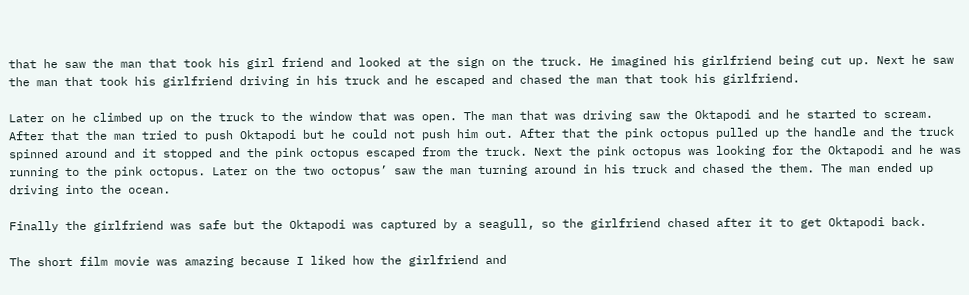that he saw the man that took his girl friend and looked at the sign on the truck. He imagined his girlfriend being cut up. Next he saw the man that took his girlfriend driving in his truck and he escaped and chased the man that took his girlfriend.

Later on he climbed up on the truck to the window that was open. The man that was driving saw the Oktapodi and he started to scream. After that the man tried to push Oktapodi but he could not push him out. After that the pink octopus pulled up the handle and the truck spinned around and it stopped and the pink octopus escaped from the truck. Next the pink octopus was looking for the Oktapodi and he was running to the pink octopus. Later on the two octopus’ saw the man turning around in his truck and chased the them. The man ended up driving into the ocean.

Finally the girlfriend was safe but the Oktapodi was captured by a seagull, so the girlfriend chased after it to get Oktapodi back.

The short film movie was amazing because I liked how the girlfriend and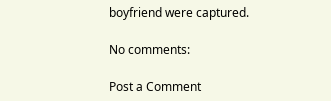boyfriend were captured.

No comments:

Post a Comment